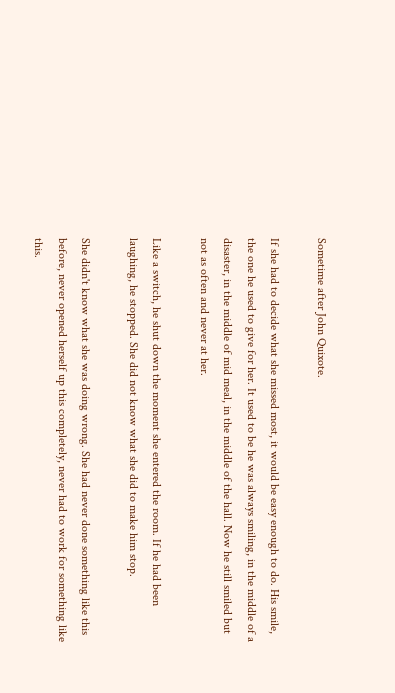Sometime after John Quixote.

If she had to decide what she missed most, it would be easy enough to do. His smile, the one he used to give for her. It used to be he was always smiling, in the middle of a disaster, in the middle of mid meal, in the middle of the hall. Now he still smiled but not as often and never at her.

Like a switch, he shut down the moment she entered the room. If he had been laughing, he stopped. She did not know what she did to make him stop.

She didn't know what she was doing wrong. She had never done something like this before, never opened herself up this completely, never had to work for something like this.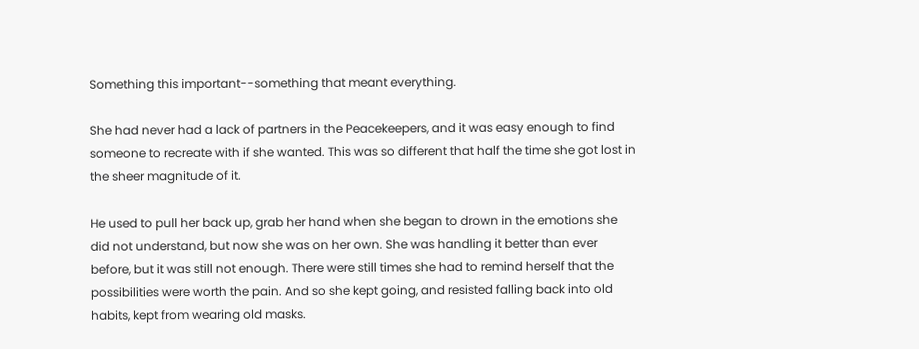Something this important--something that meant everything.

She had never had a lack of partners in the Peacekeepers, and it was easy enough to find someone to recreate with if she wanted. This was so different that half the time she got lost in the sheer magnitude of it.

He used to pull her back up, grab her hand when she began to drown in the emotions she did not understand, but now she was on her own. She was handling it better than ever before, but it was still not enough. There were still times she had to remind herself that the possibilities were worth the pain. And so she kept going, and resisted falling back into old habits, kept from wearing old masks.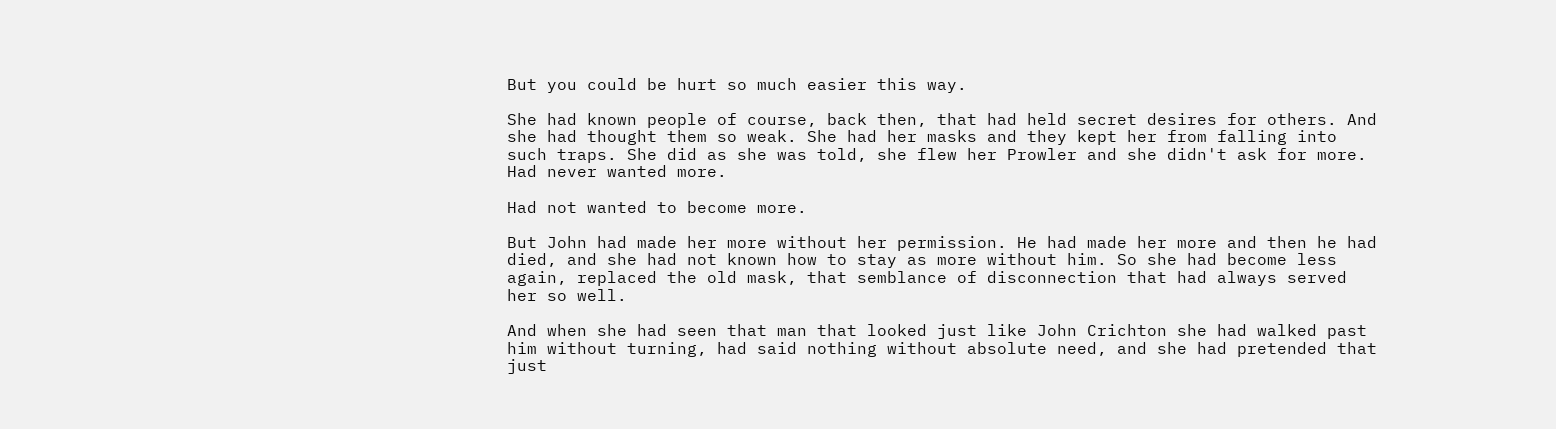But you could be hurt so much easier this way.

She had known people of course, back then, that had held secret desires for others. And she had thought them so weak. She had her masks and they kept her from falling into such traps. She did as she was told, she flew her Prowler and she didn't ask for more. Had never wanted more.

Had not wanted to become more.

But John had made her more without her permission. He had made her more and then he had died, and she had not known how to stay as more without him. So she had become less again, replaced the old mask, that semblance of disconnection that had always served her so well.

And when she had seen that man that looked just like John Crichton she had walked past him without turning, had said nothing without absolute need, and she had pretended that just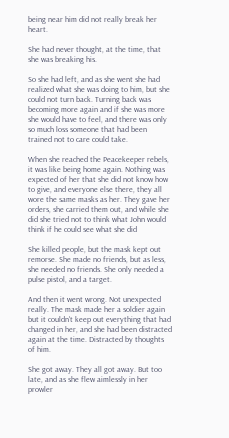being near him did not really break her heart.

She had never thought, at the time, that she was breaking his.

So she had left, and as she went she had realized what she was doing to him, but she could not turn back. Turning back was becoming more again and if she was more she would have to feel, and there was only so much loss someone that had been trained not to care could take.

When she reached the Peacekeeper rebels, it was like being home again. Nothing was expected of her that she did not know how to give, and everyone else there, they all wore the same masks as her. They gave her orders, she carried them out, and while she did she tried not to think what John would think if he could see what she did

She killed people, but the mask kept out remorse. She made no friends, but as less, she needed no friends. She only needed a pulse pistol, and a target.

And then it went wrong. Not unexpected really. The mask made her a soldier again but it couldn't keep out everything that had changed in her, and she had been distracted again at the time. Distracted by thoughts of him.

She got away. They all got away. But too late, and as she flew aimlessly in her prowler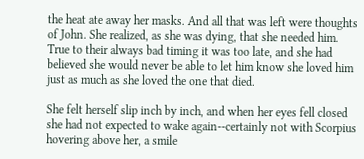the heat ate away her masks. And all that was left were thoughts of John. She realized, as she was dying, that she needed him. True to their always bad timing it was too late, and she had believed she would never be able to let him know she loved him just as much as she loved the one that died.

She felt herself slip inch by inch, and when her eyes fell closed she had not expected to wake again--certainly not with Scorpius hovering above her, a smile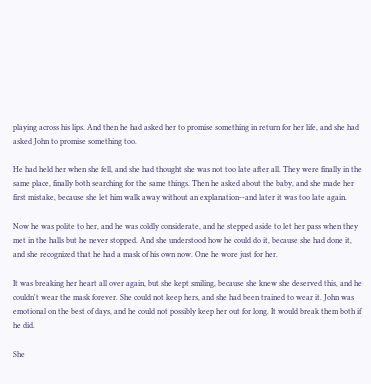playing across his lips. And then he had asked her to promise something in return for her life, and she had asked John to promise something too.

He had held her when she fell, and she had thought she was not too late after all. They were finally in the same place, finally both searching for the same things. Then he asked about the baby, and she made her first mistake, because she let him walk away without an explanation--and later it was too late again.

Now he was polite to her, and he was coldly considerate, and he stepped aside to let her pass when they met in the halls but he never stopped. And she understood how he could do it, because she had done it, and she recognized that he had a mask of his own now. One he wore just for her.

It was breaking her heart all over again, but she kept smiling, because she knew she deserved this, and he couldn't wear the mask forever. She could not keep hers, and she had been trained to wear it. John was emotional on the best of days, and he could not possibly keep her out for long. It would break them both if he did.

She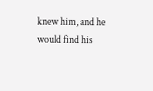knew him, and he would find his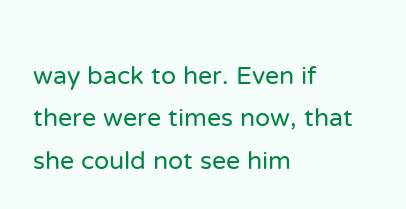way back to her. Even if there were times now, that she could not see him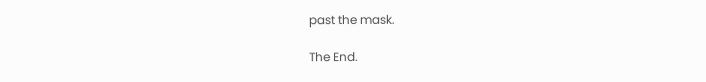past the mask.

The End.